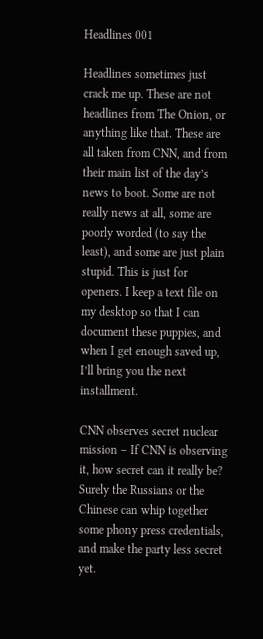Headlines 001

Headlines sometimes just crack me up. These are not headlines from The Onion, or anything like that. These are all taken from CNN, and from their main list of the day’s news to boot. Some are not really news at all, some are poorly worded (to say the least), and some are just plain stupid. This is just for openers. I keep a text file on my desktop so that I can document these puppies, and when I get enough saved up, I’ll bring you the next installment.

CNN observes secret nuclear mission – If CNN is observing it, how secret can it really be? Surely the Russians or the Chinese can whip together some phony press credentials, and make the party less secret yet.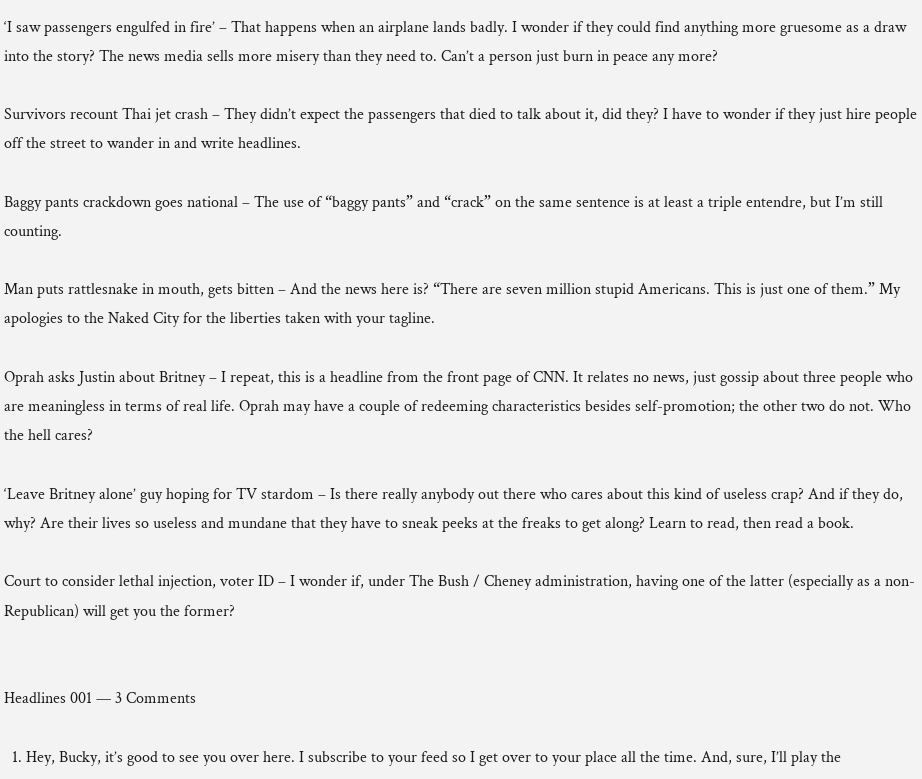‘I saw passengers engulfed in fire’ – That happens when an airplane lands badly. I wonder if they could find anything more gruesome as a draw into the story? The news media sells more misery than they need to. Can’t a person just burn in peace any more?

Survivors recount Thai jet crash – They didn’t expect the passengers that died to talk about it, did they? I have to wonder if they just hire people off the street to wander in and write headlines.

Baggy pants crackdown goes national – The use of “baggy pants” and “crack” on the same sentence is at least a triple entendre, but I’m still counting.

Man puts rattlesnake in mouth, gets bitten – And the news here is? “There are seven million stupid Americans. This is just one of them.” My apologies to the Naked City for the liberties taken with your tagline.

Oprah asks Justin about Britney – I repeat, this is a headline from the front page of CNN. It relates no news, just gossip about three people who are meaningless in terms of real life. Oprah may have a couple of redeeming characteristics besides self-promotion; the other two do not. Who the hell cares?

‘Leave Britney alone’ guy hoping for TV stardom – Is there really anybody out there who cares about this kind of useless crap? And if they do, why? Are their lives so useless and mundane that they have to sneak peeks at the freaks to get along? Learn to read, then read a book.

Court to consider lethal injection, voter ID – I wonder if, under The Bush / Cheney administration, having one of the latter (especially as a non-Republican) will get you the former?


Headlines 001 — 3 Comments

  1. Hey, Bucky, it’s good to see you over here. I subscribe to your feed so I get over to your place all the time. And, sure, I’ll play the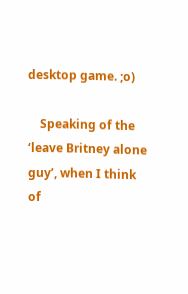desktop game. ;o)

    Speaking of the ‘leave Britney alone guy’, when I think of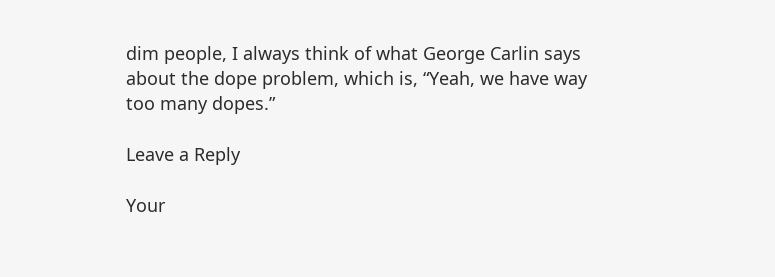dim people, I always think of what George Carlin says about the dope problem, which is, “Yeah, we have way too many dopes.”

Leave a Reply

Your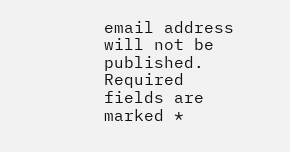email address will not be published. Required fields are marked *